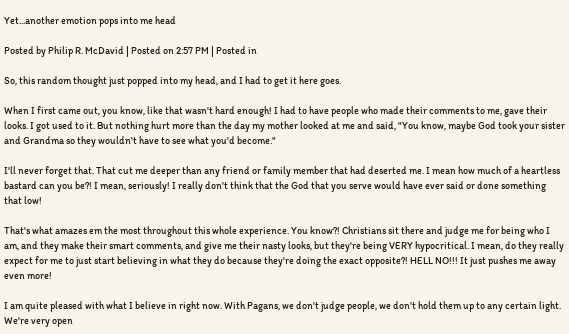Yet...another emotion pops into me head

Posted by Philip R. McDavid | Posted on 2:57 PM | Posted in

So, this random thought just popped into my head, and I had to get it here goes.

When I first came out, you know, like that wasn't hard enough! I had to have people who made their comments to me, gave their looks. I got used to it. But nothing hurt more than the day my mother looked at me and said, "You know, maybe God took your sister and Grandma so they wouldn't have to see what you'd become."

I'll never forget that. That cut me deeper than any friend or family member that had deserted me. I mean how much of a heartless bastard can you be?! I mean, seriously! I really don't think that the God that you serve would have ever said or done something that low!

That's what amazes em the most throughout this whole experience. You know?! Christians sit there and judge me for being who I am, and they make their smart comments, and give me their nasty looks, but they're being VERY hypocritical. I mean, do they really expect for me to just start believing in what they do because they're doing the exact opposite?! HELL NO!!! It just pushes me away even more!

I am quite pleased with what I believe in right now. With Pagans, we don't judge people, we don't hold them up to any certain light. We're very open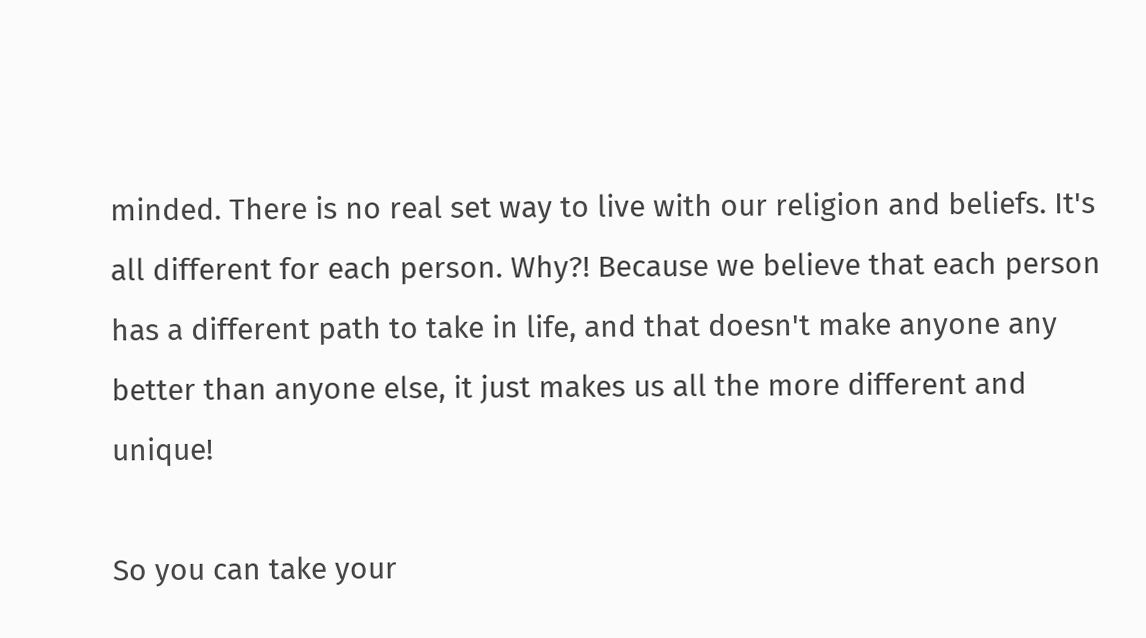minded. There is no real set way to live with our religion and beliefs. It's all different for each person. Why?! Because we believe that each person has a different path to take in life, and that doesn't make anyone any better than anyone else, it just makes us all the more different and unique!

So you can take your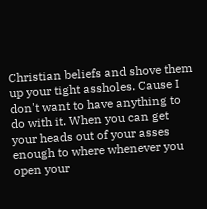Christian beliefs and shove them up your tight assholes. Cause I don't want to have anything to do with it. When you can get your heads out of your asses enough to where whenever you open your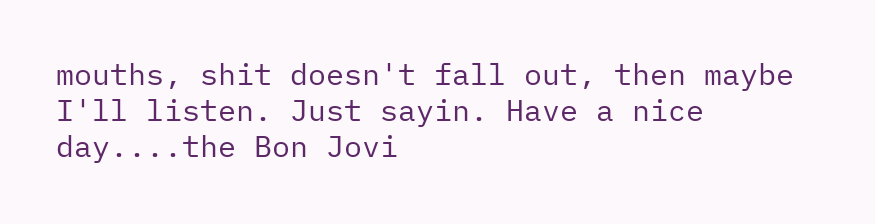mouths, shit doesn't fall out, then maybe I'll listen. Just sayin. Have a nice day....the Bon Jovi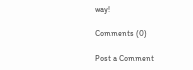way!

Comments (0)

Post a Comment